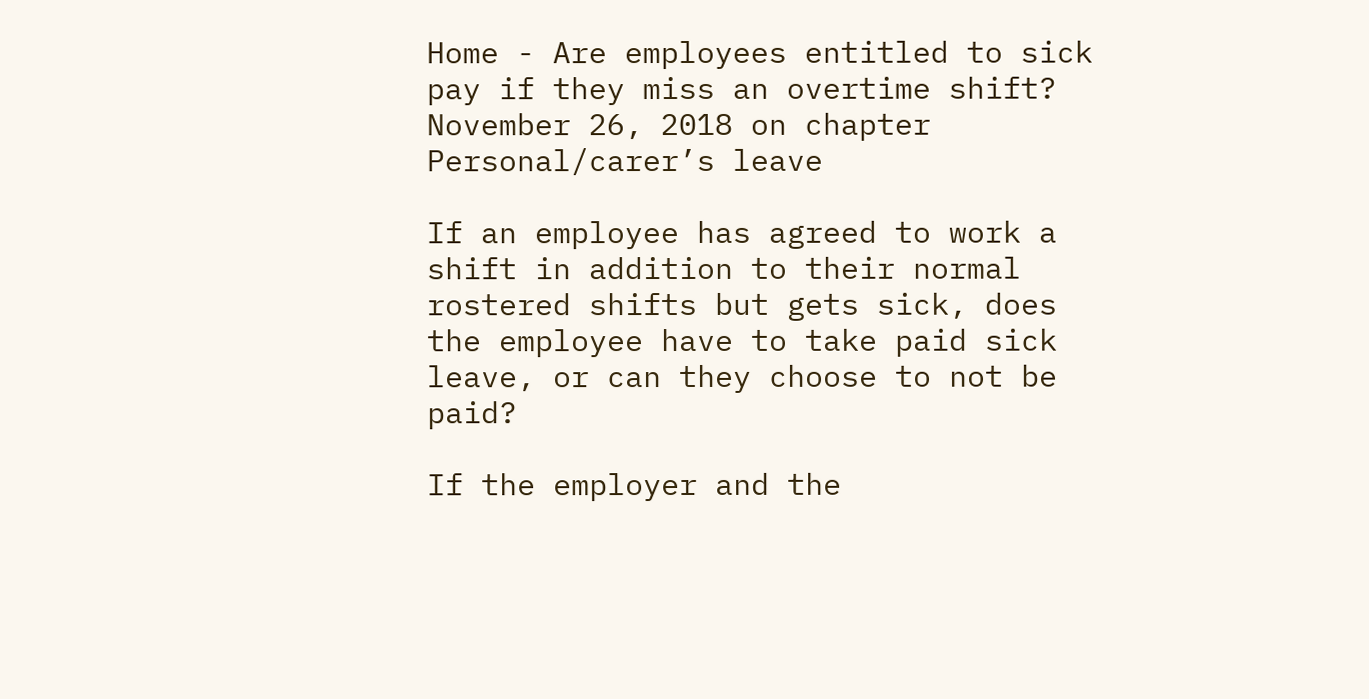Home - Are employees entitled to sick pay if they miss an overtime shift?
November 26, 2018 on chapter Personal/carer’s leave

If an employee has agreed to work a shift in addition to their normal rostered shifts but gets sick, does the employee have to take paid sick leave, or can they choose to not be paid?

If the employer and the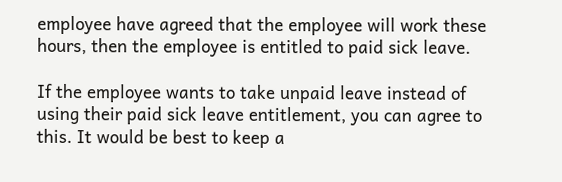employee have agreed that the employee will work these hours, then the employee is entitled to paid sick leave.

If the employee wants to take unpaid leave instead of using their paid sick leave entitlement, you can agree to this. It would be best to keep a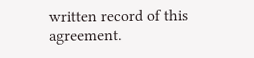written record of this agreement.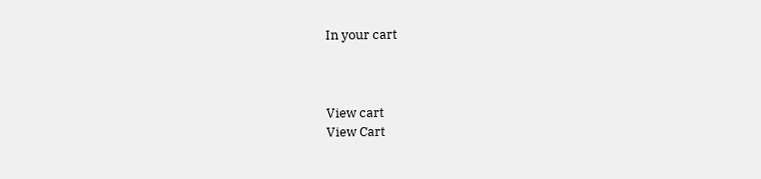In your cart



View cart
View Cart